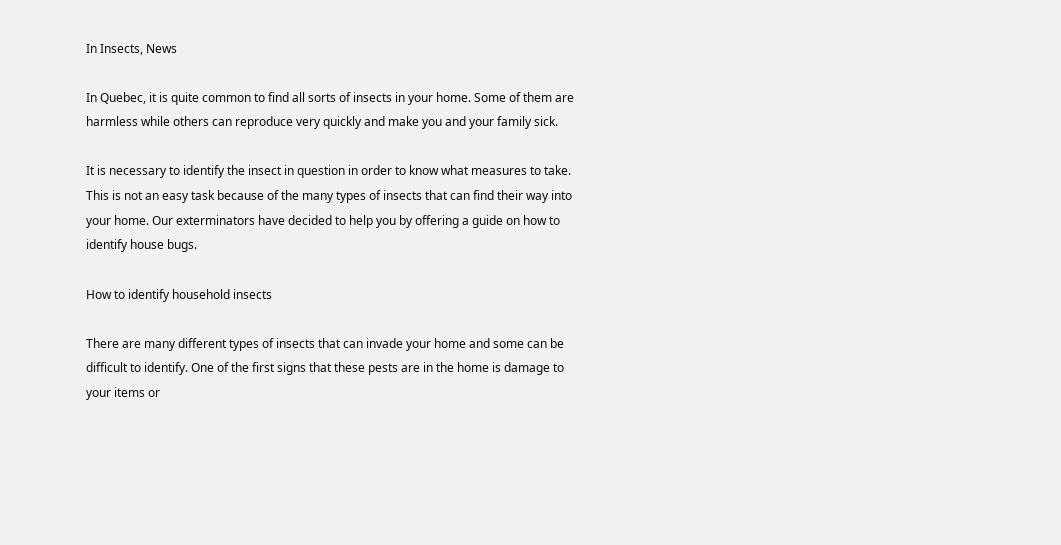In Insects, News

In Quebec, it is quite common to find all sorts of insects in your home. Some of them are harmless while others can reproduce very quickly and make you and your family sick.

It is necessary to identify the insect in question in order to know what measures to take. This is not an easy task because of the many types of insects that can find their way into your home. Our exterminators have decided to help you by offering a guide on how to identify house bugs.

How to identify household insects

There are many different types of insects that can invade your home and some can be difficult to identify. One of the first signs that these pests are in the home is damage to your items or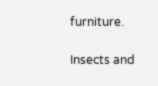furniture.

Insects and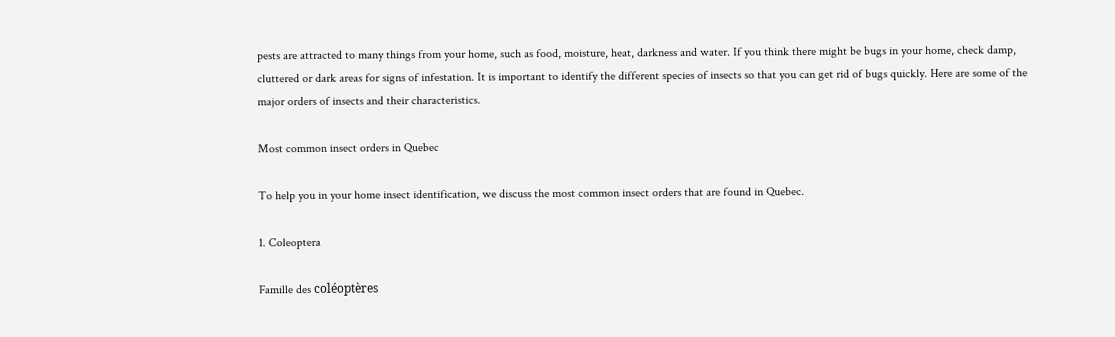pests are attracted to many things from your home, such as food, moisture, heat, darkness and water. If you think there might be bugs in your home, check damp, cluttered or dark areas for signs of infestation. It is important to identify the different species of insects so that you can get rid of bugs quickly. Here are some of the major orders of insects and their characteristics.

Most common insect orders in Quebec

To help you in your home insect identification, we discuss the most common insect orders that are found in Quebec.

1. Coleoptera

Famille des coléoptères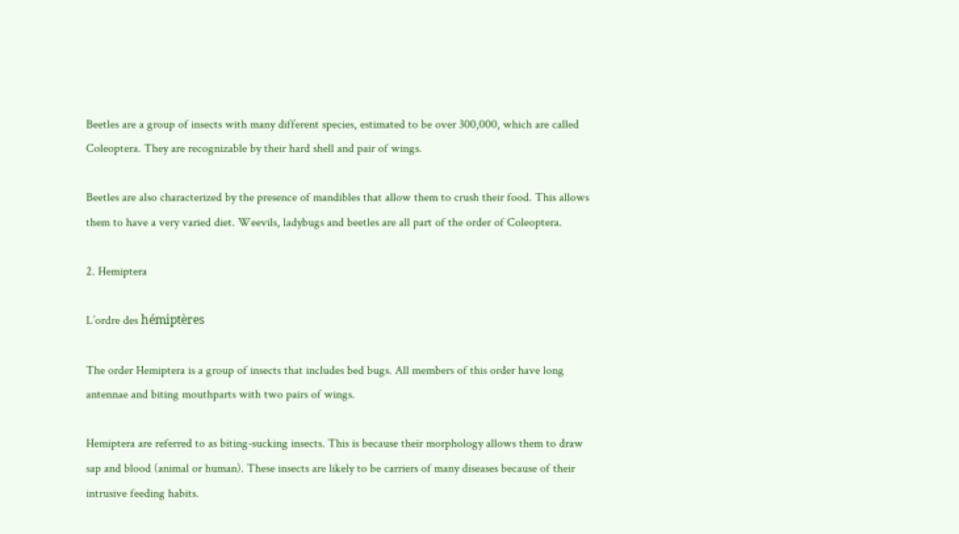Beetles are a group of insects with many different species, estimated to be over 300,000, which are called Coleoptera. They are recognizable by their hard shell and pair of wings.

Beetles are also characterized by the presence of mandibles that allow them to crush their food. This allows them to have a very varied diet. Weevils, ladybugs and beetles are all part of the order of Coleoptera.

2. Hemiptera

L’ordre des hémiptères

The order Hemiptera is a group of insects that includes bed bugs. All members of this order have long antennae and biting mouthparts with two pairs of wings.

Hemiptera are referred to as biting-sucking insects. This is because their morphology allows them to draw sap and blood (animal or human). These insects are likely to be carriers of many diseases because of their intrusive feeding habits.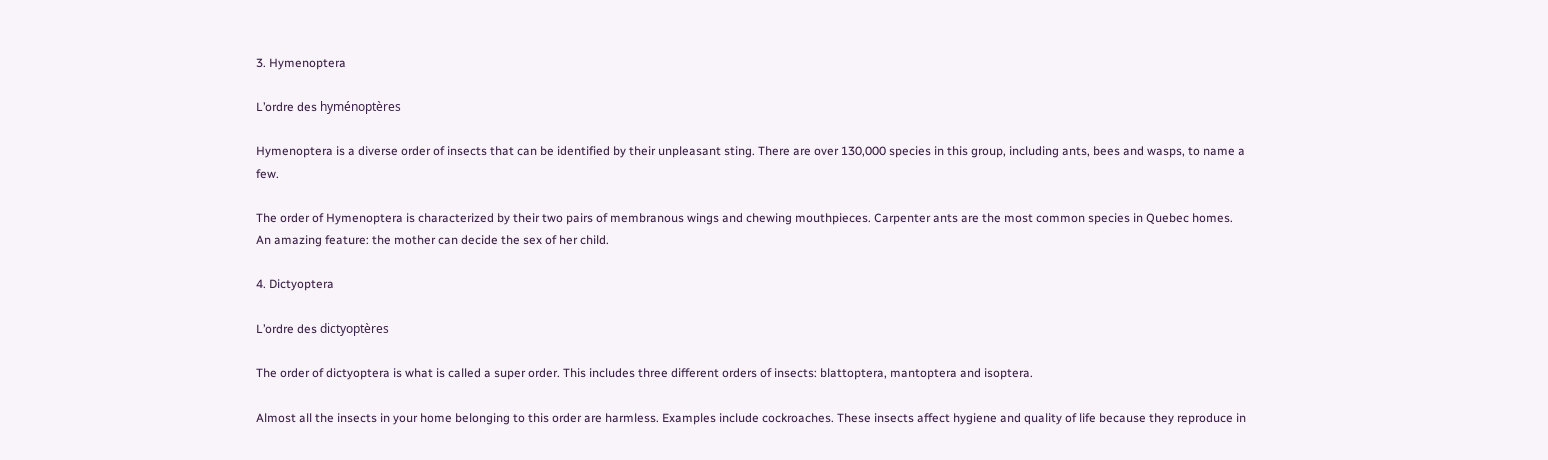3. Hymenoptera

L’ordre des hyménoptères

Hymenoptera is a diverse order of insects that can be identified by their unpleasant sting. There are over 130,000 species in this group, including ants, bees and wasps, to name a few.

The order of Hymenoptera is characterized by their two pairs of membranous wings and chewing mouthpieces. Carpenter ants are the most common species in Quebec homes. An amazing feature: the mother can decide the sex of her child.

4. Dictyoptera

L’ordre des dictyoptères

The order of dictyoptera is what is called a super order. This includes three different orders of insects: blattoptera, mantoptera and isoptera.

Almost all the insects in your home belonging to this order are harmless. Examples include cockroaches. These insects affect hygiene and quality of life because they reproduce in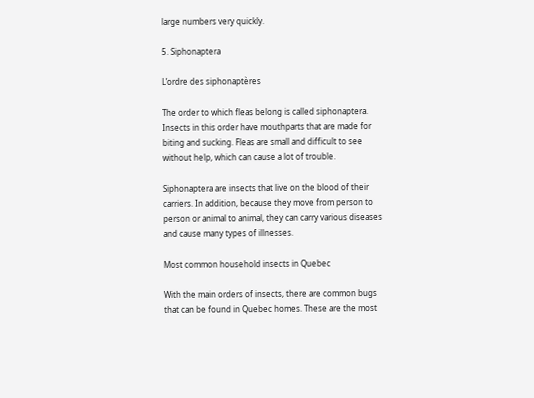large numbers very quickly.

5. Siphonaptera

L’ordre des siphonaptères

The order to which fleas belong is called siphonaptera. Insects in this order have mouthparts that are made for biting and sucking. Fleas are small and difficult to see without help, which can cause a lot of trouble.

Siphonaptera are insects that live on the blood of their carriers. In addition, because they move from person to person or animal to animal, they can carry various diseases and cause many types of illnesses.

Most common household insects in Quebec

With the main orders of insects, there are common bugs that can be found in Quebec homes. These are the most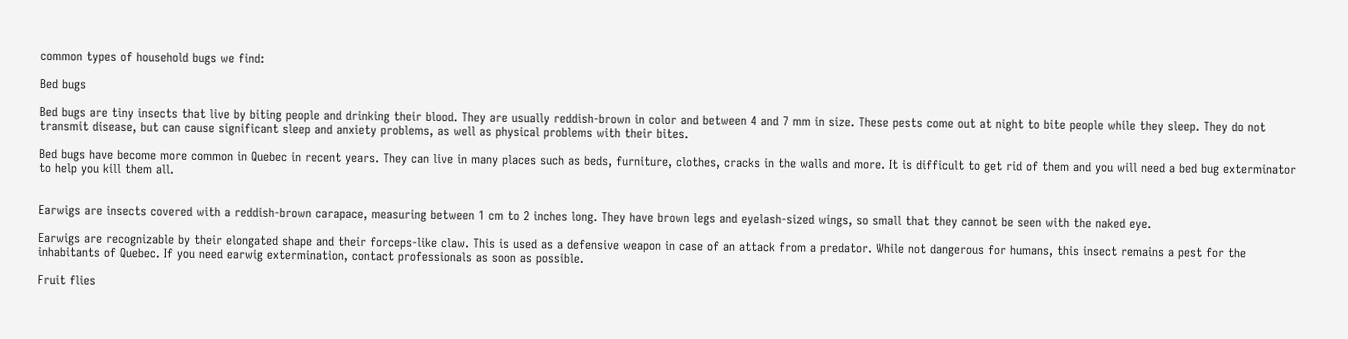common types of household bugs we find:

Bed bugs

Bed bugs are tiny insects that live by biting people and drinking their blood. They are usually reddish-brown in color and between 4 and 7 mm in size. These pests come out at night to bite people while they sleep. They do not transmit disease, but can cause significant sleep and anxiety problems, as well as physical problems with their bites.

Bed bugs have become more common in Quebec in recent years. They can live in many places such as beds, furniture, clothes, cracks in the walls and more. It is difficult to get rid of them and you will need a bed bug exterminator to help you kill them all.


Earwigs are insects covered with a reddish-brown carapace, measuring between 1 cm to 2 inches long. They have brown legs and eyelash-sized wings, so small that they cannot be seen with the naked eye.

Earwigs are recognizable by their elongated shape and their forceps-like claw. This is used as a defensive weapon in case of an attack from a predator. While not dangerous for humans, this insect remains a pest for the inhabitants of Quebec. If you need earwig extermination, contact professionals as soon as possible.

Fruit flies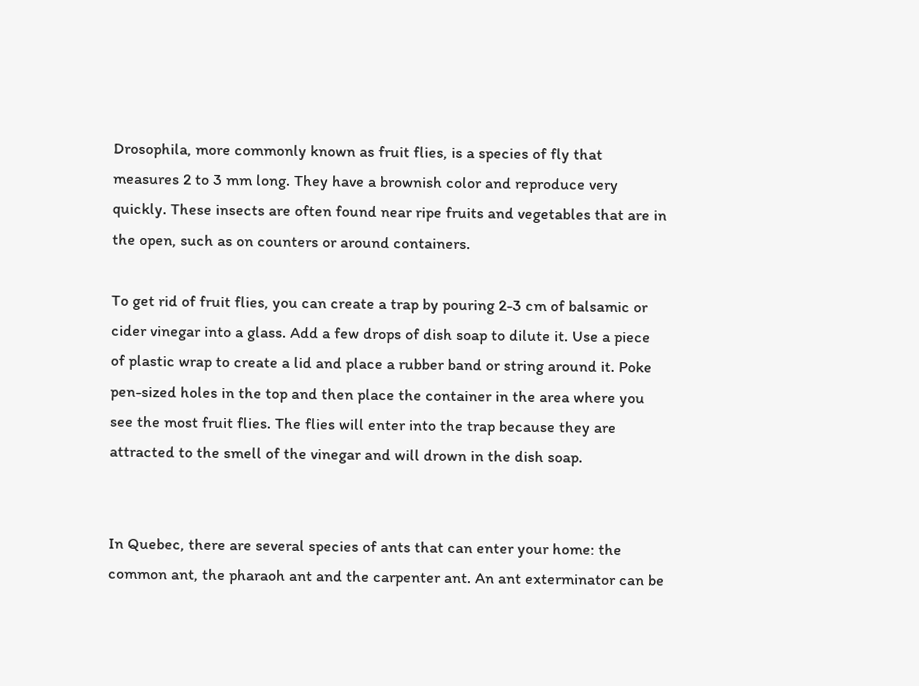Drosophila, more commonly known as fruit flies, is a species of fly that measures 2 to 3 mm long. They have a brownish color and reproduce very quickly. These insects are often found near ripe fruits and vegetables that are in the open, such as on counters or around containers.

To get rid of fruit flies, you can create a trap by pouring 2-3 cm of balsamic or cider vinegar into a glass. Add a few drops of dish soap to dilute it. Use a piece of plastic wrap to create a lid and place a rubber band or string around it. Poke pen-sized holes in the top and then place the container in the area where you see the most fruit flies. The flies will enter into the trap because they are attracted to the smell of the vinegar and will drown in the dish soap.


In Quebec, there are several species of ants that can enter your home: the common ant, the pharaoh ant and the carpenter ant. An ant exterminator can be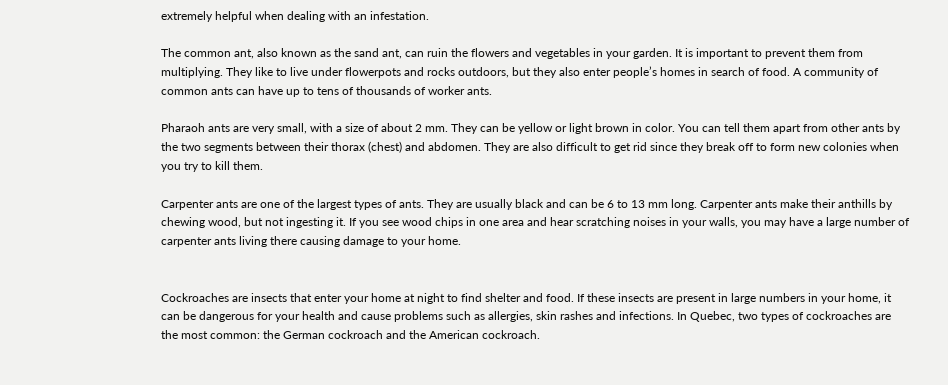extremely helpful when dealing with an infestation.

The common ant, also known as the sand ant, can ruin the flowers and vegetables in your garden. It is important to prevent them from multiplying. They like to live under flowerpots and rocks outdoors, but they also enter people’s homes in search of food. A community of common ants can have up to tens of thousands of worker ants.

Pharaoh ants are very small, with a size of about 2 mm. They can be yellow or light brown in color. You can tell them apart from other ants by the two segments between their thorax (chest) and abdomen. They are also difficult to get rid since they break off to form new colonies when you try to kill them.

Carpenter ants are one of the largest types of ants. They are usually black and can be 6 to 13 mm long. Carpenter ants make their anthills by chewing wood, but not ingesting it. If you see wood chips in one area and hear scratching noises in your walls, you may have a large number of carpenter ants living there causing damage to your home.


Cockroaches are insects that enter your home at night to find shelter and food. If these insects are present in large numbers in your home, it can be dangerous for your health and cause problems such as allergies, skin rashes and infections. In Quebec, two types of cockroaches are the most common: the German cockroach and the American cockroach.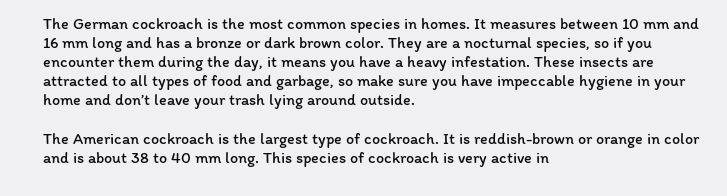The German cockroach is the most common species in homes. It measures between 10 mm and 16 mm long and has a bronze or dark brown color. They are a nocturnal species, so if you encounter them during the day, it means you have a heavy infestation. These insects are attracted to all types of food and garbage, so make sure you have impeccable hygiene in your home and don’t leave your trash lying around outside.

The American cockroach is the largest type of cockroach. It is reddish-brown or orange in color and is about 38 to 40 mm long. This species of cockroach is very active in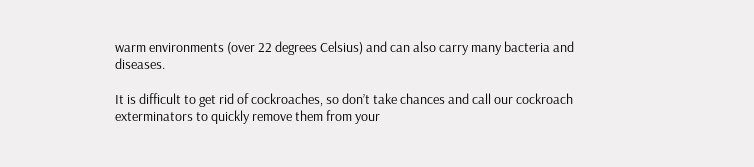warm environments (over 22 degrees Celsius) and can also carry many bacteria and diseases.

It is difficult to get rid of cockroaches, so don’t take chances and call our cockroach exterminators to quickly remove them from your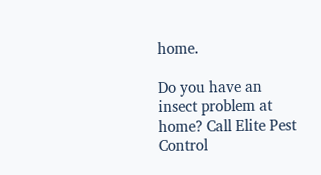home.

Do you have an insect problem at home? Call Elite Pest Control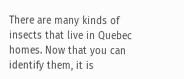There are many kinds of insects that live in Quebec homes. Now that you can identify them, it is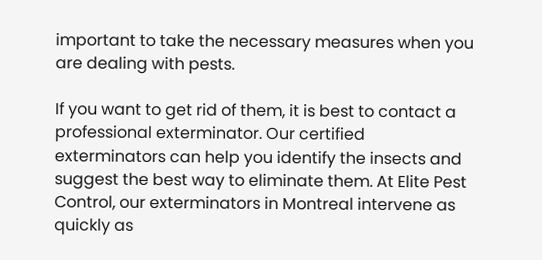important to take the necessary measures when you are dealing with pests.

If you want to get rid of them, it is best to contact a professional exterminator. Our certified exterminators can help you identify the insects and suggest the best way to eliminate them. At Elite Pest Control, our exterminators in Montreal intervene as quickly as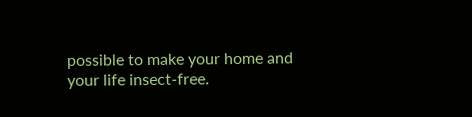possible to make your home and your life insect-free.